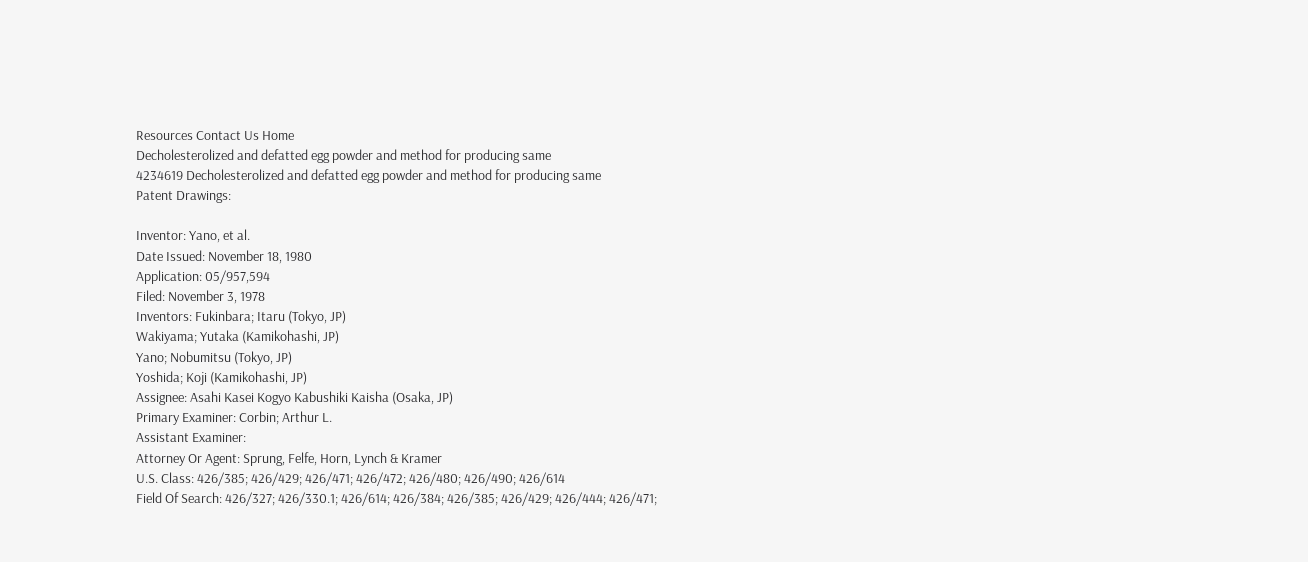Resources Contact Us Home
Decholesterolized and defatted egg powder and method for producing same
4234619 Decholesterolized and defatted egg powder and method for producing same
Patent Drawings:

Inventor: Yano, et al.
Date Issued: November 18, 1980
Application: 05/957,594
Filed: November 3, 1978
Inventors: Fukinbara; Itaru (Tokyo, JP)
Wakiyama; Yutaka (Kamikohashi, JP)
Yano; Nobumitsu (Tokyo, JP)
Yoshida; Koji (Kamikohashi, JP)
Assignee: Asahi Kasei Kogyo Kabushiki Kaisha (Osaka, JP)
Primary Examiner: Corbin; Arthur L.
Assistant Examiner:
Attorney Or Agent: Sprung, Felfe, Horn, Lynch & Kramer
U.S. Class: 426/385; 426/429; 426/471; 426/472; 426/480; 426/490; 426/614
Field Of Search: 426/327; 426/330.1; 426/614; 426/384; 426/385; 426/429; 426/444; 426/471;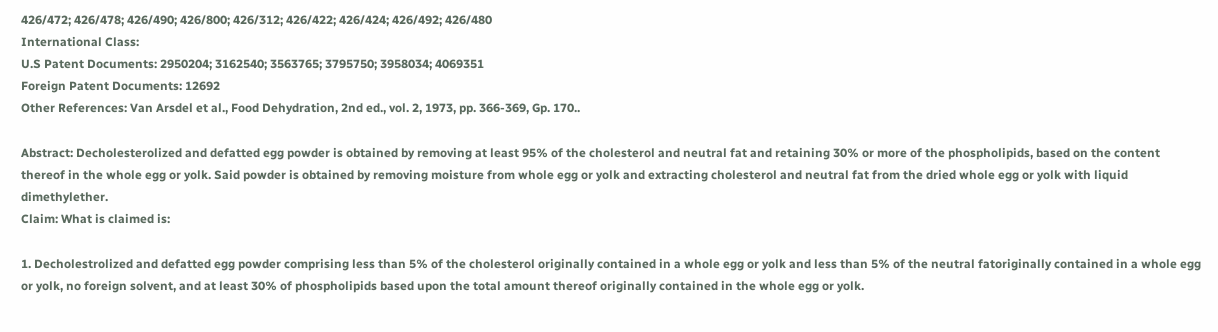426/472; 426/478; 426/490; 426/800; 426/312; 426/422; 426/424; 426/492; 426/480
International Class:
U.S Patent Documents: 2950204; 3162540; 3563765; 3795750; 3958034; 4069351
Foreign Patent Documents: 12692
Other References: Van Arsdel et al., Food Dehydration, 2nd ed., vol. 2, 1973, pp. 366-369, Gp. 170..

Abstract: Decholesterolized and defatted egg powder is obtained by removing at least 95% of the cholesterol and neutral fat and retaining 30% or more of the phospholipids, based on the content thereof in the whole egg or yolk. Said powder is obtained by removing moisture from whole egg or yolk and extracting cholesterol and neutral fat from the dried whole egg or yolk with liquid dimethylether.
Claim: What is claimed is:

1. Decholestrolized and defatted egg powder comprising less than 5% of the cholesterol originally contained in a whole egg or yolk and less than 5% of the neutral fatoriginally contained in a whole egg or yolk, no foreign solvent, and at least 30% of phospholipids based upon the total amount thereof originally contained in the whole egg or yolk.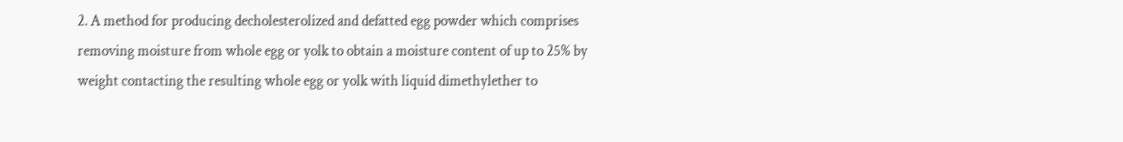2. A method for producing decholesterolized and defatted egg powder which comprises removing moisture from whole egg or yolk to obtain a moisture content of up to 25% by weight contacting the resulting whole egg or yolk with liquid dimethylether to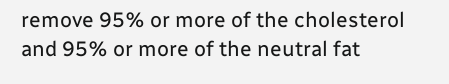remove 95% or more of the cholesterol and 95% or more of the neutral fat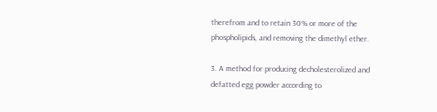therefrom and to retain 30% or more of the phospholipids, and removing the dimethyl ether.

3. A method for producing decholesterolized and defatted egg powder according to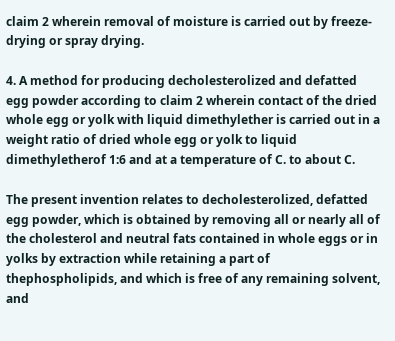claim 2 wherein removal of moisture is carried out by freeze-drying or spray drying.

4. A method for producing decholesterolized and defatted egg powder according to claim 2 wherein contact of the dried whole egg or yolk with liquid dimethylether is carried out in a weight ratio of dried whole egg or yolk to liquid dimethyletherof 1:6 and at a temperature of C. to about C.

The present invention relates to decholesterolized, defatted egg powder, which is obtained by removing all or nearly all of the cholesterol and neutral fats contained in whole eggs or in yolks by extraction while retaining a part of thephospholipids, and which is free of any remaining solvent, and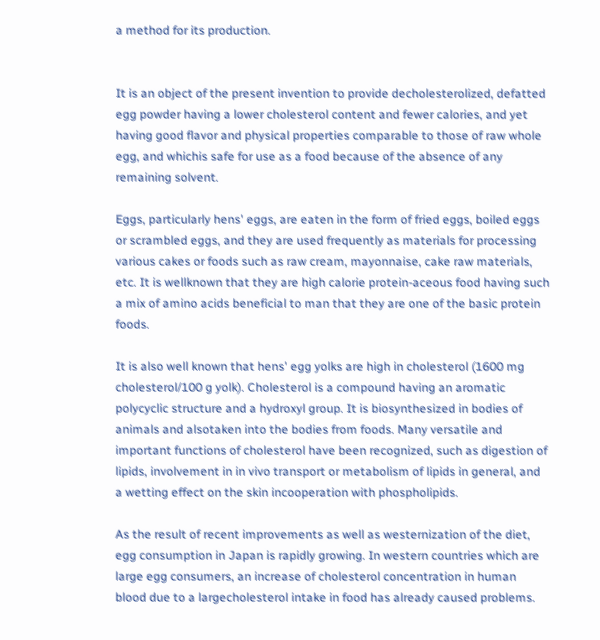a method for its production.


It is an object of the present invention to provide decholesterolized, defatted egg powder having a lower cholesterol content and fewer calories, and yet having good flavor and physical properties comparable to those of raw whole egg, and whichis safe for use as a food because of the absence of any remaining solvent.

Eggs, particularly hens' eggs, are eaten in the form of fried eggs, boiled eggs or scrambled eggs, and they are used frequently as materials for processing various cakes or foods such as raw cream, mayonnaise, cake raw materials, etc. It is wellknown that they are high calorie protein-aceous food having such a mix of amino acids beneficial to man that they are one of the basic protein foods.

It is also well known that hens' egg yolks are high in cholesterol (1600 mg cholesterol/100 g yolk). Cholesterol is a compound having an aromatic polycyclic structure and a hydroxyl group. It is biosynthesized in bodies of animals and alsotaken into the bodies from foods. Many versatile and important functions of cholesterol have been recognized, such as digestion of lipids, involvement in in vivo transport or metabolism of lipids in general, and a wetting effect on the skin incooperation with phospholipids.

As the result of recent improvements as well as westernization of the diet, egg consumption in Japan is rapidly growing. In western countries which are large egg consumers, an increase of cholesterol concentration in human blood due to a largecholesterol intake in food has already caused problems.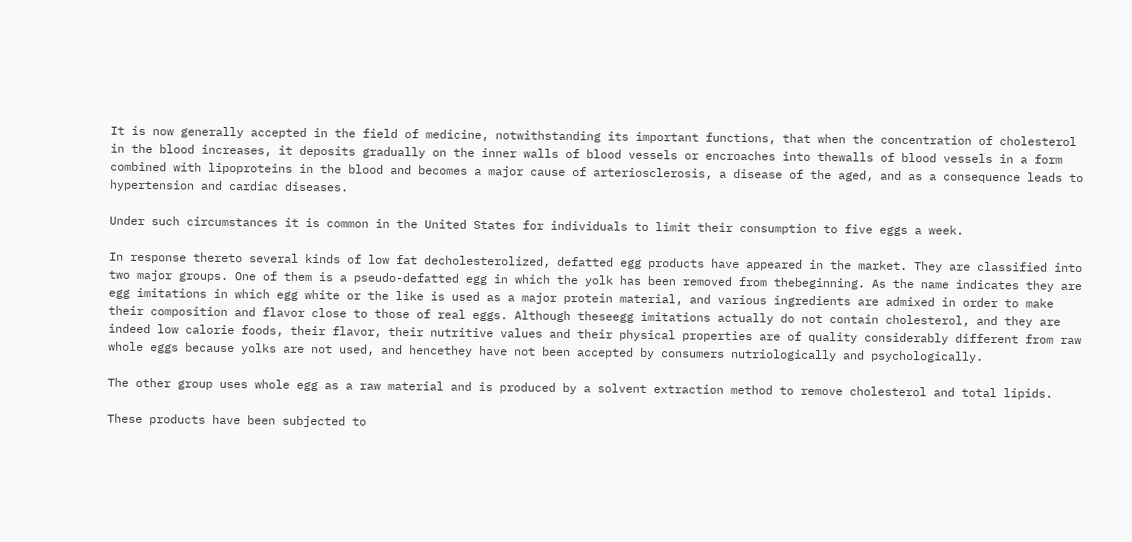It is now generally accepted in the field of medicine, notwithstanding its important functions, that when the concentration of cholesterol in the blood increases, it deposits gradually on the inner walls of blood vessels or encroaches into thewalls of blood vessels in a form combined with lipoproteins in the blood and becomes a major cause of arteriosclerosis, a disease of the aged, and as a consequence leads to hypertension and cardiac diseases.

Under such circumstances it is common in the United States for individuals to limit their consumption to five eggs a week.

In response thereto several kinds of low fat decholesterolized, defatted egg products have appeared in the market. They are classified into two major groups. One of them is a pseudo-defatted egg in which the yolk has been removed from thebeginning. As the name indicates they are egg imitations in which egg white or the like is used as a major protein material, and various ingredients are admixed in order to make their composition and flavor close to those of real eggs. Although theseegg imitations actually do not contain cholesterol, and they are indeed low calorie foods, their flavor, their nutritive values and their physical properties are of quality considerably different from raw whole eggs because yolks are not used, and hencethey have not been accepted by consumers nutriologically and psychologically.

The other group uses whole egg as a raw material and is produced by a solvent extraction method to remove cholesterol and total lipids.

These products have been subjected to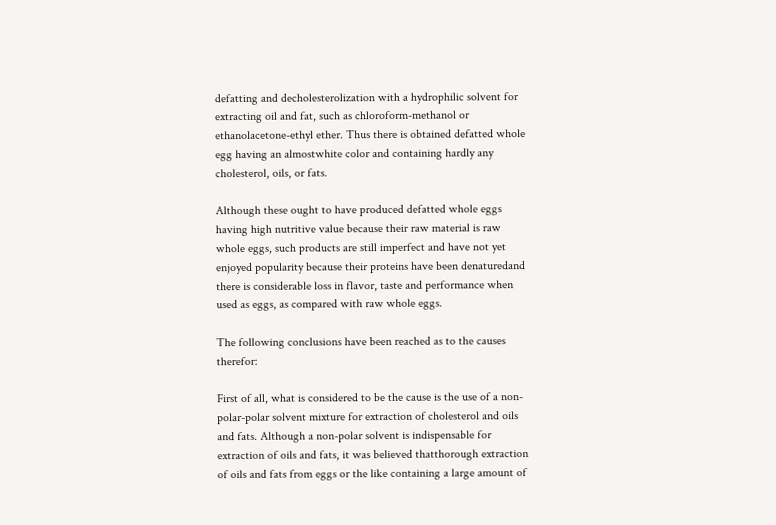defatting and decholesterolization with a hydrophilic solvent for extracting oil and fat, such as chloroform-methanol or ethanolacetone-ethyl ether. Thus there is obtained defatted whole egg having an almostwhite color and containing hardly any cholesterol, oils, or fats.

Although these ought to have produced defatted whole eggs having high nutritive value because their raw material is raw whole eggs, such products are still imperfect and have not yet enjoyed popularity because their proteins have been denaturedand there is considerable loss in flavor, taste and performance when used as eggs, as compared with raw whole eggs.

The following conclusions have been reached as to the causes therefor:

First of all, what is considered to be the cause is the use of a non-polar-polar solvent mixture for extraction of cholesterol and oils and fats. Although a non-polar solvent is indispensable for extraction of oils and fats, it was believed thatthorough extraction of oils and fats from eggs or the like containing a large amount of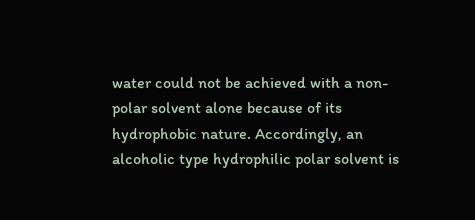water could not be achieved with a non-polar solvent alone because of its hydrophobic nature. Accordingly, an alcoholic type hydrophilic polar solvent is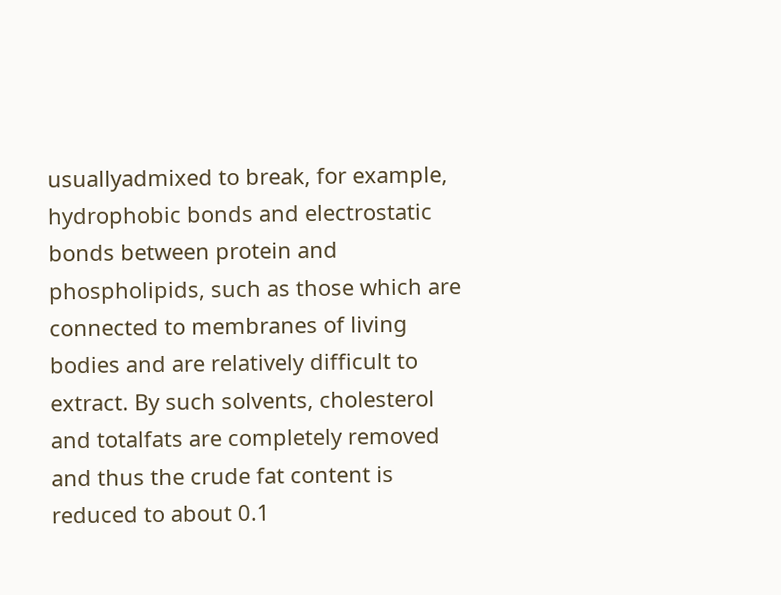usuallyadmixed to break, for example, hydrophobic bonds and electrostatic bonds between protein and phospholipids, such as those which are connected to membranes of living bodies and are relatively difficult to extract. By such solvents, cholesterol and totalfats are completely removed and thus the crude fat content is reduced to about 0.1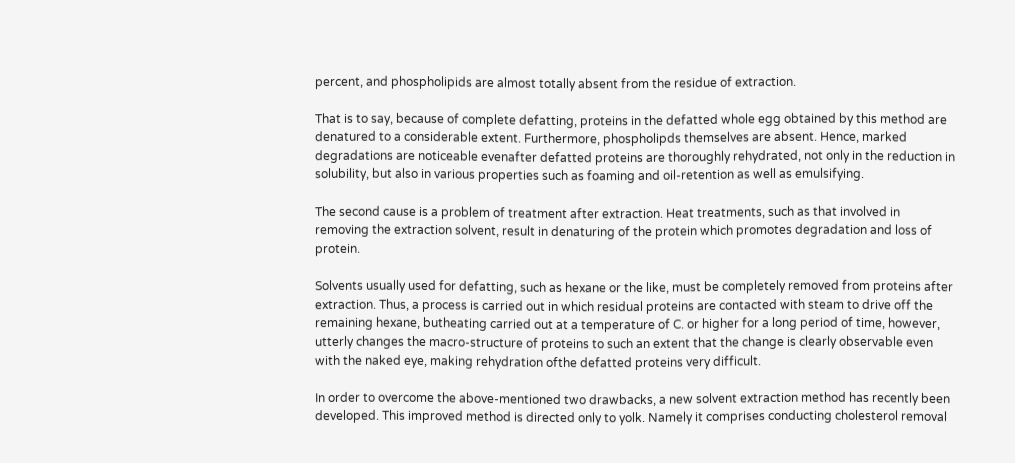percent, and phospholipids are almost totally absent from the residue of extraction.

That is to say, because of complete defatting, proteins in the defatted whole egg obtained by this method are denatured to a considerable extent. Furthermore, phospholipds themselves are absent. Hence, marked degradations are noticeable evenafter defatted proteins are thoroughly rehydrated, not only in the reduction in solubility, but also in various properties such as foaming and oil-retention as well as emulsifying.

The second cause is a problem of treatment after extraction. Heat treatments, such as that involved in removing the extraction solvent, result in denaturing of the protein which promotes degradation and loss of protein.

Solvents usually used for defatting, such as hexane or the like, must be completely removed from proteins after extraction. Thus, a process is carried out in which residual proteins are contacted with steam to drive off the remaining hexane, butheating carried out at a temperature of C. or higher for a long period of time, however, utterly changes the macro-structure of proteins to such an extent that the change is clearly observable even with the naked eye, making rehydration ofthe defatted proteins very difficult.

In order to overcome the above-mentioned two drawbacks, a new solvent extraction method has recently been developed. This improved method is directed only to yolk. Namely it comprises conducting cholesterol removal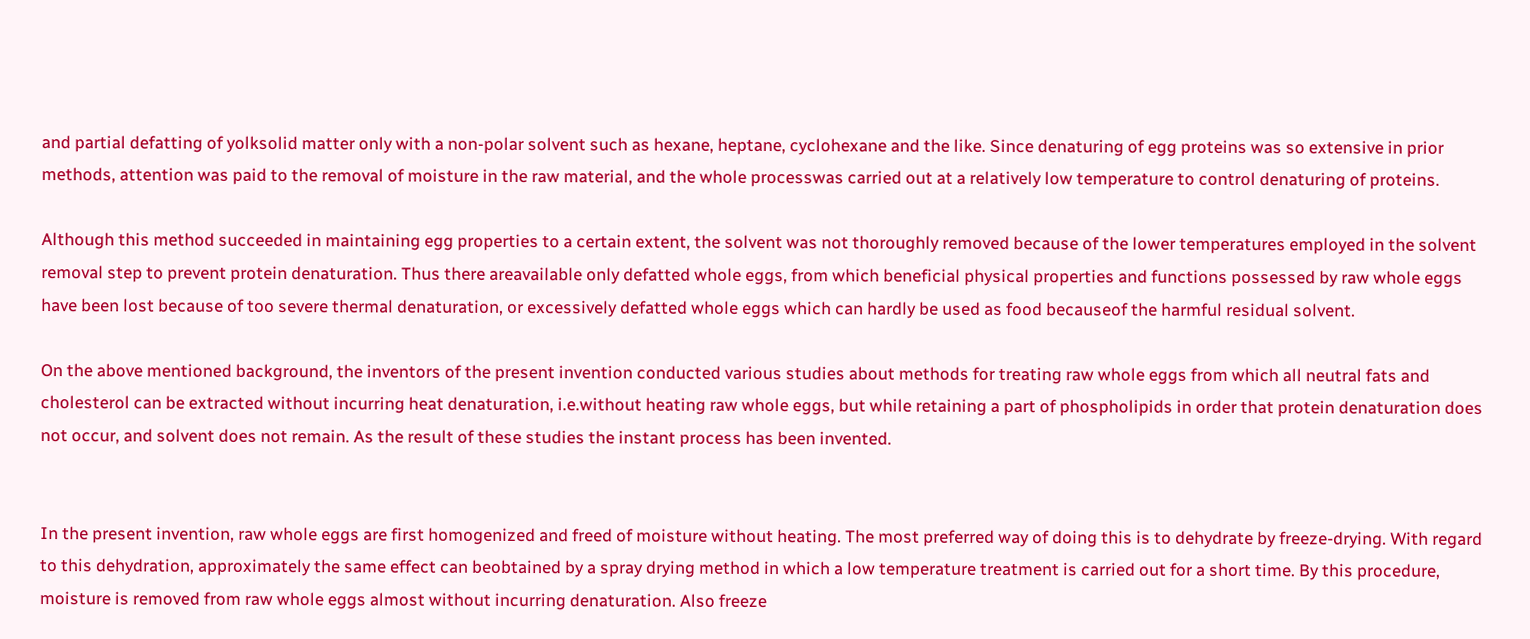and partial defatting of yolksolid matter only with a non-polar solvent such as hexane, heptane, cyclohexane and the like. Since denaturing of egg proteins was so extensive in prior methods, attention was paid to the removal of moisture in the raw material, and the whole processwas carried out at a relatively low temperature to control denaturing of proteins.

Although this method succeeded in maintaining egg properties to a certain extent, the solvent was not thoroughly removed because of the lower temperatures employed in the solvent removal step to prevent protein denaturation. Thus there areavailable only defatted whole eggs, from which beneficial physical properties and functions possessed by raw whole eggs have been lost because of too severe thermal denaturation, or excessively defatted whole eggs which can hardly be used as food becauseof the harmful residual solvent.

On the above mentioned background, the inventors of the present invention conducted various studies about methods for treating raw whole eggs from which all neutral fats and cholesterol can be extracted without incurring heat denaturation, i.e.without heating raw whole eggs, but while retaining a part of phospholipids in order that protein denaturation does not occur, and solvent does not remain. As the result of these studies the instant process has been invented.


In the present invention, raw whole eggs are first homogenized and freed of moisture without heating. The most preferred way of doing this is to dehydrate by freeze-drying. With regard to this dehydration, approximately the same effect can beobtained by a spray drying method in which a low temperature treatment is carried out for a short time. By this procedure, moisture is removed from raw whole eggs almost without incurring denaturation. Also freeze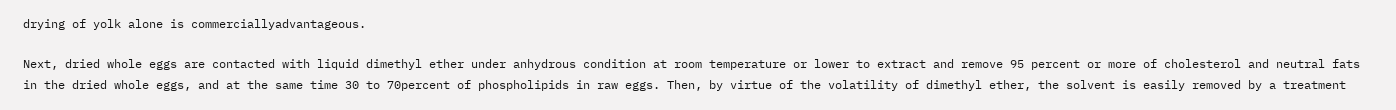drying of yolk alone is commerciallyadvantageous.

Next, dried whole eggs are contacted with liquid dimethyl ether under anhydrous condition at room temperature or lower to extract and remove 95 percent or more of cholesterol and neutral fats in the dried whole eggs, and at the same time 30 to 70percent of phospholipids in raw eggs. Then, by virtue of the volatility of dimethyl ether, the solvent is easily removed by a treatment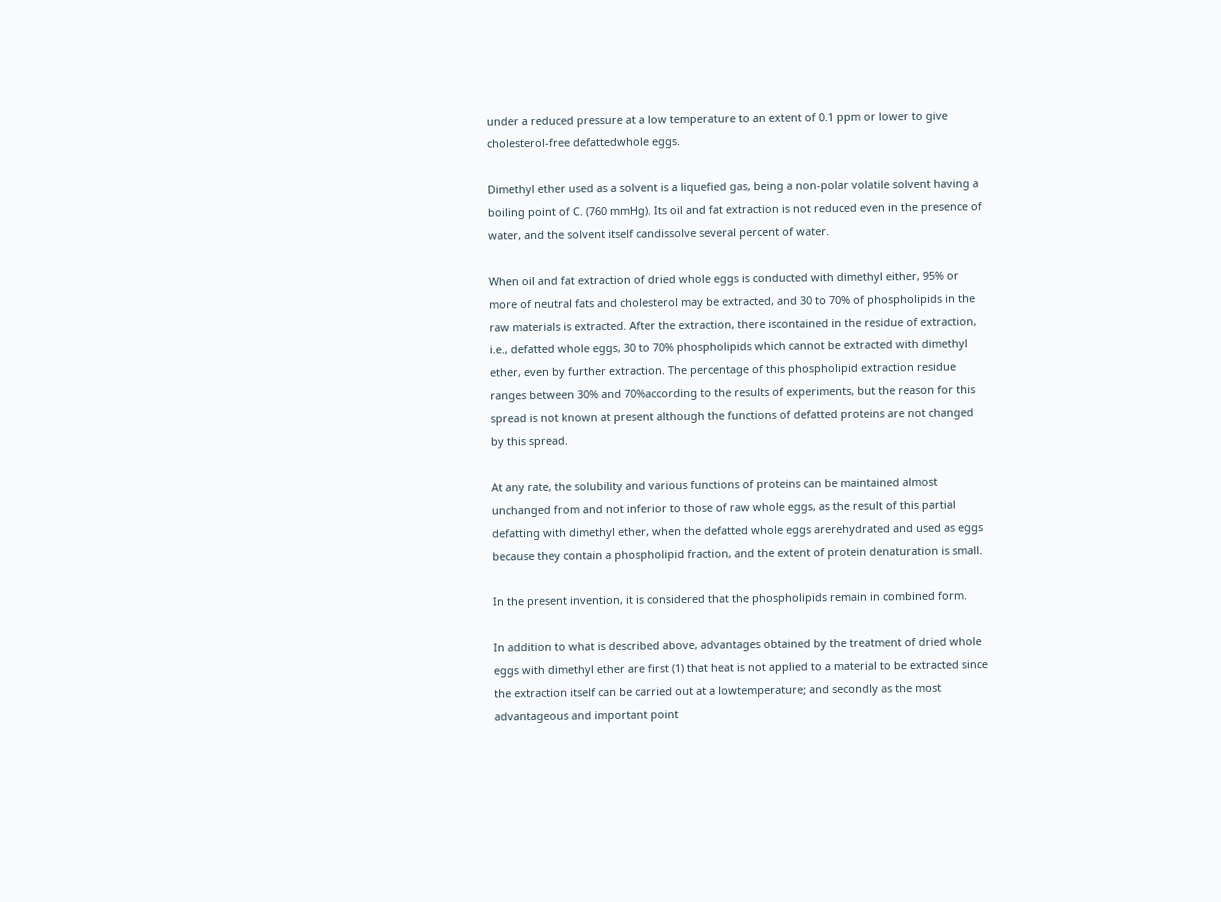under a reduced pressure at a low temperature to an extent of 0.1 ppm or lower to give cholesterol-free defattedwhole eggs.

Dimethyl ether used as a solvent is a liquefied gas, being a non-polar volatile solvent having a boiling point of C. (760 mmHg). Its oil and fat extraction is not reduced even in the presence of water, and the solvent itself candissolve several percent of water.

When oil and fat extraction of dried whole eggs is conducted with dimethyl either, 95% or more of neutral fats and cholesterol may be extracted, and 30 to 70% of phospholipids in the raw materials is extracted. After the extraction, there iscontained in the residue of extraction, i.e., defatted whole eggs, 30 to 70% phospholipids which cannot be extracted with dimethyl ether, even by further extraction. The percentage of this phospholipid extraction residue ranges between 30% and 70%according to the results of experiments, but the reason for this spread is not known at present although the functions of defatted proteins are not changed by this spread.

At any rate, the solubility and various functions of proteins can be maintained almost unchanged from and not inferior to those of raw whole eggs, as the result of this partial defatting with dimethyl ether, when the defatted whole eggs arerehydrated and used as eggs because they contain a phospholipid fraction, and the extent of protein denaturation is small.

In the present invention, it is considered that the phospholipids remain in combined form.

In addition to what is described above, advantages obtained by the treatment of dried whole eggs with dimethyl ether are first (1) that heat is not applied to a material to be extracted since the extraction itself can be carried out at a lowtemperature; and secondly as the most advantageous and important point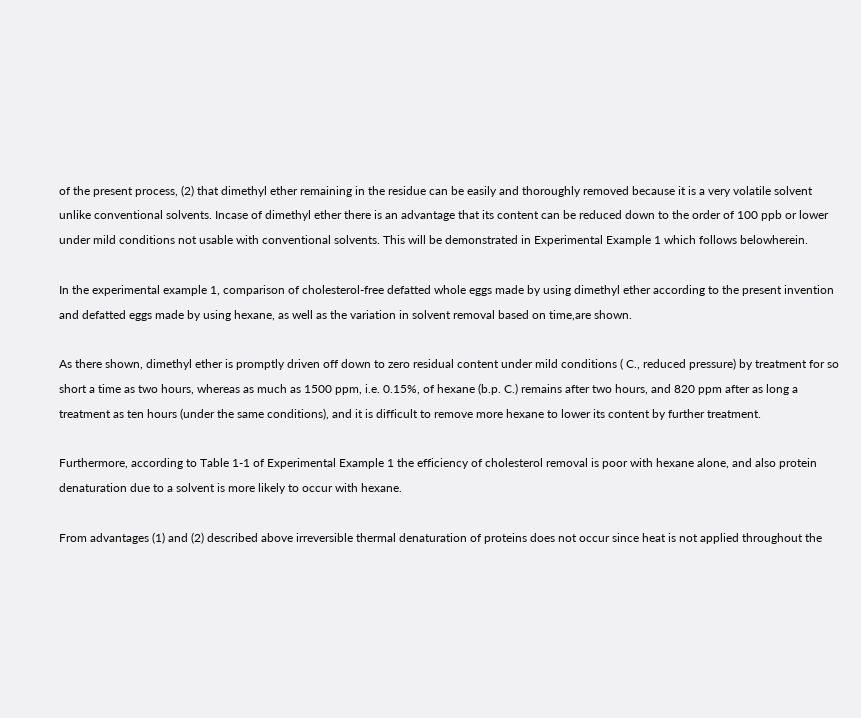of the present process, (2) that dimethyl ether remaining in the residue can be easily and thoroughly removed because it is a very volatile solvent unlike conventional solvents. Incase of dimethyl ether there is an advantage that its content can be reduced down to the order of 100 ppb or lower under mild conditions not usable with conventional solvents. This will be demonstrated in Experimental Example 1 which follows belowherein.

In the experimental example 1, comparison of cholesterol-free defatted whole eggs made by using dimethyl ether according to the present invention and defatted eggs made by using hexane, as well as the variation in solvent removal based on time,are shown.

As there shown, dimethyl ether is promptly driven off down to zero residual content under mild conditions ( C., reduced pressure) by treatment for so short a time as two hours, whereas as much as 1500 ppm, i.e. 0.15%, of hexane (b.p. C.) remains after two hours, and 820 ppm after as long a treatment as ten hours (under the same conditions), and it is difficult to remove more hexane to lower its content by further treatment.

Furthermore, according to Table 1-1 of Experimental Example 1 the efficiency of cholesterol removal is poor with hexane alone, and also protein denaturation due to a solvent is more likely to occur with hexane.

From advantages (1) and (2) described above irreversible thermal denaturation of proteins does not occur since heat is not applied throughout the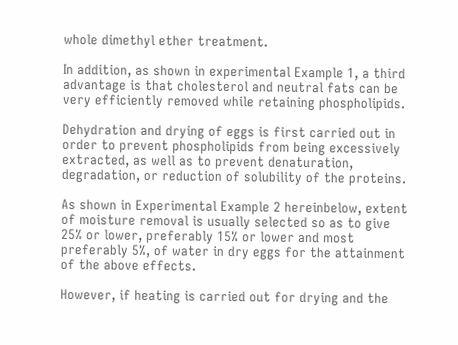whole dimethyl ether treatment.

In addition, as shown in experimental Example 1, a third advantage is that cholesterol and neutral fats can be very efficiently removed while retaining phospholipids.

Dehydration and drying of eggs is first carried out in order to prevent phospholipids from being excessively extracted, as well as to prevent denaturation, degradation, or reduction of solubility of the proteins.

As shown in Experimental Example 2 hereinbelow, extent of moisture removal is usually selected so as to give 25% or lower, preferably 15% or lower and most preferably 5%, of water in dry eggs for the attainment of the above effects.

However, if heating is carried out for drying and the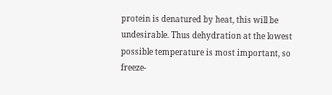protein is denatured by heat, this will be undesirable. Thus dehydration at the lowest possible temperature is most important, so freeze-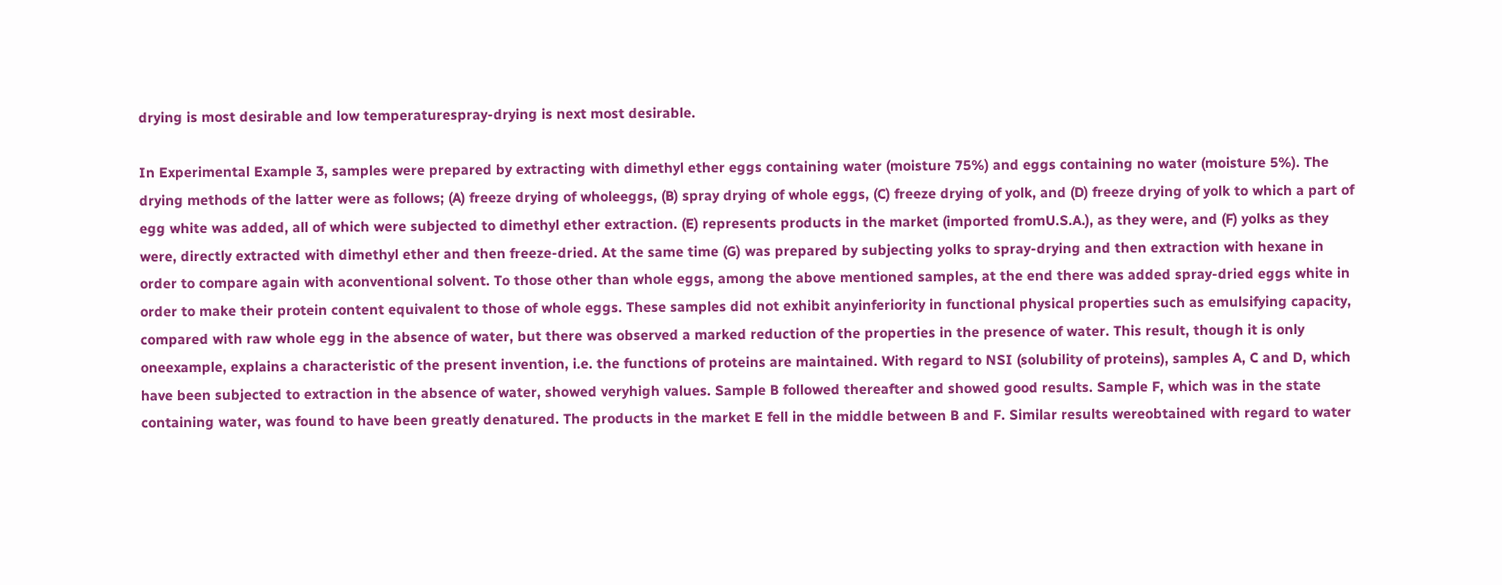drying is most desirable and low temperaturespray-drying is next most desirable.

In Experimental Example 3, samples were prepared by extracting with dimethyl ether eggs containing water (moisture 75%) and eggs containing no water (moisture 5%). The drying methods of the latter were as follows; (A) freeze drying of wholeeggs, (B) spray drying of whole eggs, (C) freeze drying of yolk, and (D) freeze drying of yolk to which a part of egg white was added, all of which were subjected to dimethyl ether extraction. (E) represents products in the market (imported fromU.S.A.), as they were, and (F) yolks as they were, directly extracted with dimethyl ether and then freeze-dried. At the same time (G) was prepared by subjecting yolks to spray-drying and then extraction with hexane in order to compare again with aconventional solvent. To those other than whole eggs, among the above mentioned samples, at the end there was added spray-dried eggs white in order to make their protein content equivalent to those of whole eggs. These samples did not exhibit anyinferiority in functional physical properties such as emulsifying capacity, compared with raw whole egg in the absence of water, but there was observed a marked reduction of the properties in the presence of water. This result, though it is only oneexample, explains a characteristic of the present invention, i.e. the functions of proteins are maintained. With regard to NSI (solubility of proteins), samples A, C and D, which have been subjected to extraction in the absence of water, showed veryhigh values. Sample B followed thereafter and showed good results. Sample F, which was in the state containing water, was found to have been greatly denatured. The products in the market E fell in the middle between B and F. Similar results wereobtained with regard to water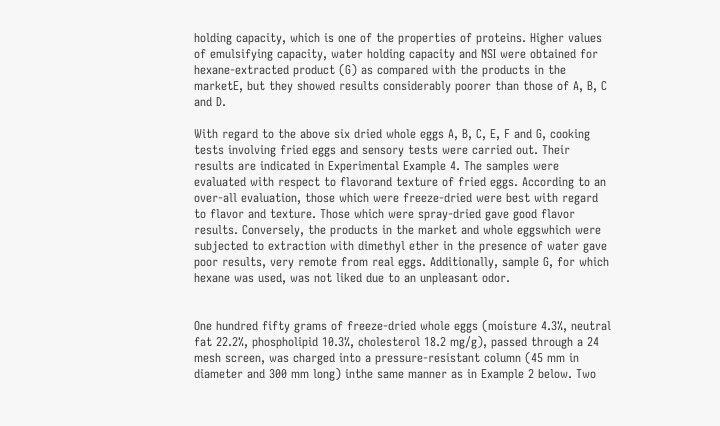holding capacity, which is one of the properties of proteins. Higher values of emulsifying capacity, water holding capacity and NSI were obtained for hexane-extracted product (G) as compared with the products in the marketE, but they showed results considerably poorer than those of A, B, C and D.

With regard to the above six dried whole eggs A, B, C, E, F and G, cooking tests involving fried eggs and sensory tests were carried out. Their results are indicated in Experimental Example 4. The samples were evaluated with respect to flavorand texture of fried eggs. According to an over-all evaluation, those which were freeze-dried were best with regard to flavor and texture. Those which were spray-dried gave good flavor results. Conversely, the products in the market and whole eggswhich were subjected to extraction with dimethyl ether in the presence of water gave poor results, very remote from real eggs. Additionally, sample G, for which hexane was used, was not liked due to an unpleasant odor.


One hundred fifty grams of freeze-dried whole eggs (moisture 4.3%, neutral fat 22.2%, phospholipid 10.3%, cholesterol 18.2 mg/g), passed through a 24 mesh screen, was charged into a pressure-resistant column (45 mm in diameter and 300 mm long) inthe same manner as in Example 2 below. Two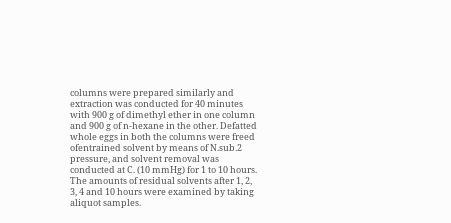columns were prepared similarly and extraction was conducted for 40 minutes with 900 g of dimethyl ether in one column and 900 g of n-hexane in the other. Defatted whole eggs in both the columns were freed ofentrained solvent by means of N.sub.2 pressure, and solvent removal was conducted at C. (10 mmHg) for 1 to 10 hours. The amounts of residual solvents after 1, 2, 3, 4 and 10 hours were examined by taking aliquot samples.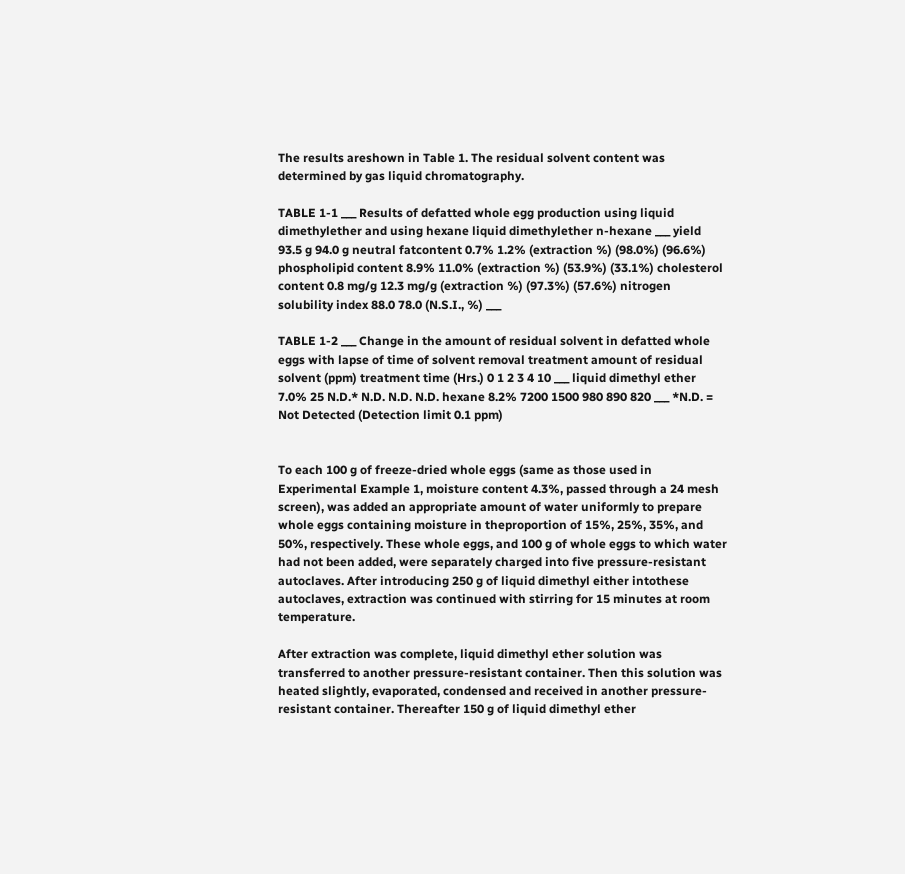The results areshown in Table 1. The residual solvent content was determined by gas liquid chromatography.

TABLE 1-1 ___ Results of defatted whole egg production using liquid dimethylether and using hexane liquid dimethylether n-hexane ___ yield 93.5 g 94.0 g neutral fatcontent 0.7% 1.2% (extraction %) (98.0%) (96.6%) phospholipid content 8.9% 11.0% (extraction %) (53.9%) (33.1%) cholesterol content 0.8 mg/g 12.3 mg/g (extraction %) (97.3%) (57.6%) nitrogen solubility index 88.0 78.0 (N.S.I., %) ___

TABLE 1-2 ___ Change in the amount of residual solvent in defatted whole eggs with lapse of time of solvent removal treatment amount of residual solvent (ppm) treatment time (Hrs.) 0 1 2 3 4 10 ___ liquid dimethyl ether 7.0% 25 N.D.* N.D. N.D. N.D. hexane 8.2% 7200 1500 980 890 820 ___ *N.D. = Not Detected (Detection limit 0.1 ppm)


To each 100 g of freeze-dried whole eggs (same as those used in Experimental Example 1, moisture content 4.3%, passed through a 24 mesh screen), was added an appropriate amount of water uniformly to prepare whole eggs containing moisture in theproportion of 15%, 25%, 35%, and 50%, respectively. These whole eggs, and 100 g of whole eggs to which water had not been added, were separately charged into five pressure-resistant autoclaves. After introducing 250 g of liquid dimethyl either intothese autoclaves, extraction was continued with stirring for 15 minutes at room temperature.

After extraction was complete, liquid dimethyl ether solution was transferred to another pressure-resistant container. Then this solution was heated slightly, evaporated, condensed and received in another pressure-resistant container. Thereafter 150 g of liquid dimethyl ether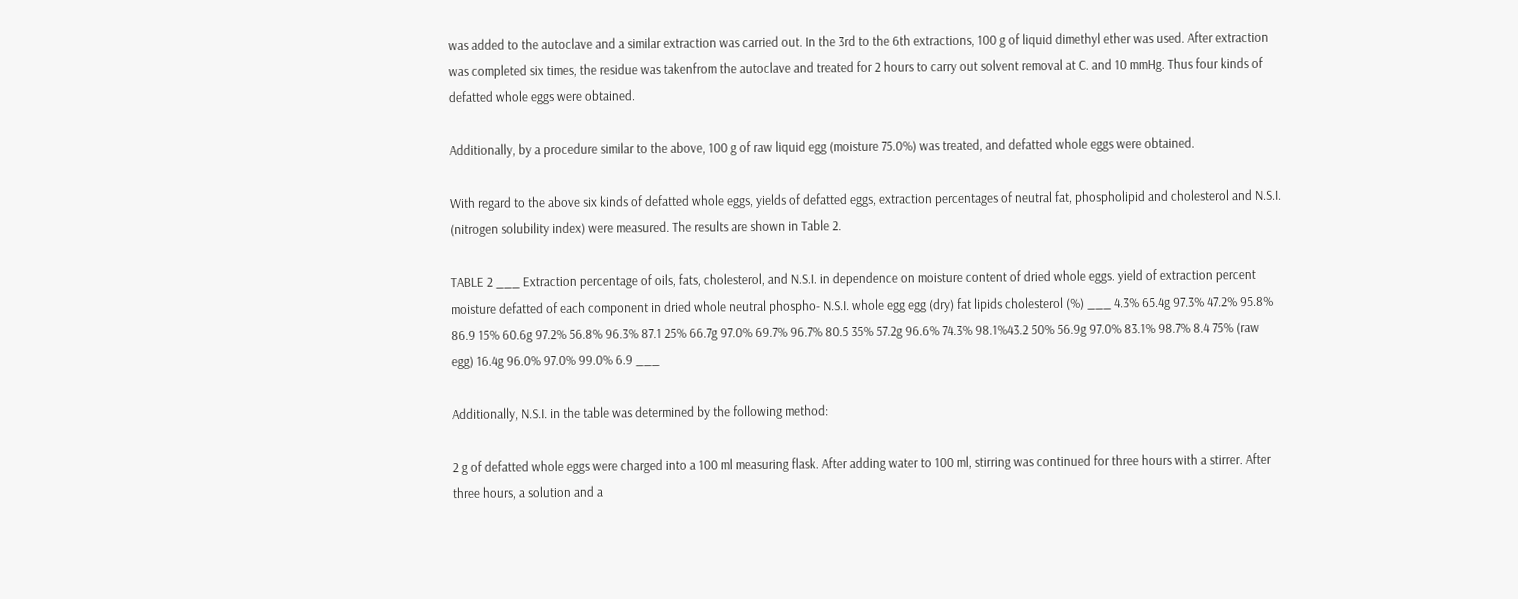was added to the autoclave and a similar extraction was carried out. In the 3rd to the 6th extractions, 100 g of liquid dimethyl ether was used. After extraction was completed six times, the residue was takenfrom the autoclave and treated for 2 hours to carry out solvent removal at C. and 10 mmHg. Thus four kinds of defatted whole eggs were obtained.

Additionally, by a procedure similar to the above, 100 g of raw liquid egg (moisture 75.0%) was treated, and defatted whole eggs were obtained.

With regard to the above six kinds of defatted whole eggs, yields of defatted eggs, extraction percentages of neutral fat, phospholipid and cholesterol and N.S.I. (nitrogen solubility index) were measured. The results are shown in Table 2.

TABLE 2 ___ Extraction percentage of oils, fats, cholesterol, and N.S.I. in dependence on moisture content of dried whole eggs. yield of extraction percent moisture defatted of each component in dried whole neutral phospho- N.S.I. whole egg egg (dry) fat lipids cholesterol (%) ___ 4.3% 65.4g 97.3% 47.2% 95.8% 86.9 15% 60.6g 97.2% 56.8% 96.3% 87.1 25% 66.7g 97.0% 69.7% 96.7% 80.5 35% 57.2g 96.6% 74.3% 98.1%43.2 50% 56.9g 97.0% 83.1% 98.7% 8.4 75% (raw egg) 16.4g 96.0% 97.0% 99.0% 6.9 ___

Additionally, N.S.I. in the table was determined by the following method:

2 g of defatted whole eggs were charged into a 100 ml measuring flask. After adding water to 100 ml, stirring was continued for three hours with a stirrer. After three hours, a solution and a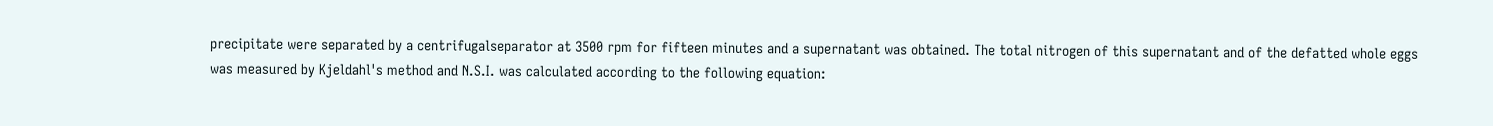precipitate were separated by a centrifugalseparator at 3500 rpm for fifteen minutes and a supernatant was obtained. The total nitrogen of this supernatant and of the defatted whole eggs was measured by Kjeldahl's method and N.S.I. was calculated according to the following equation: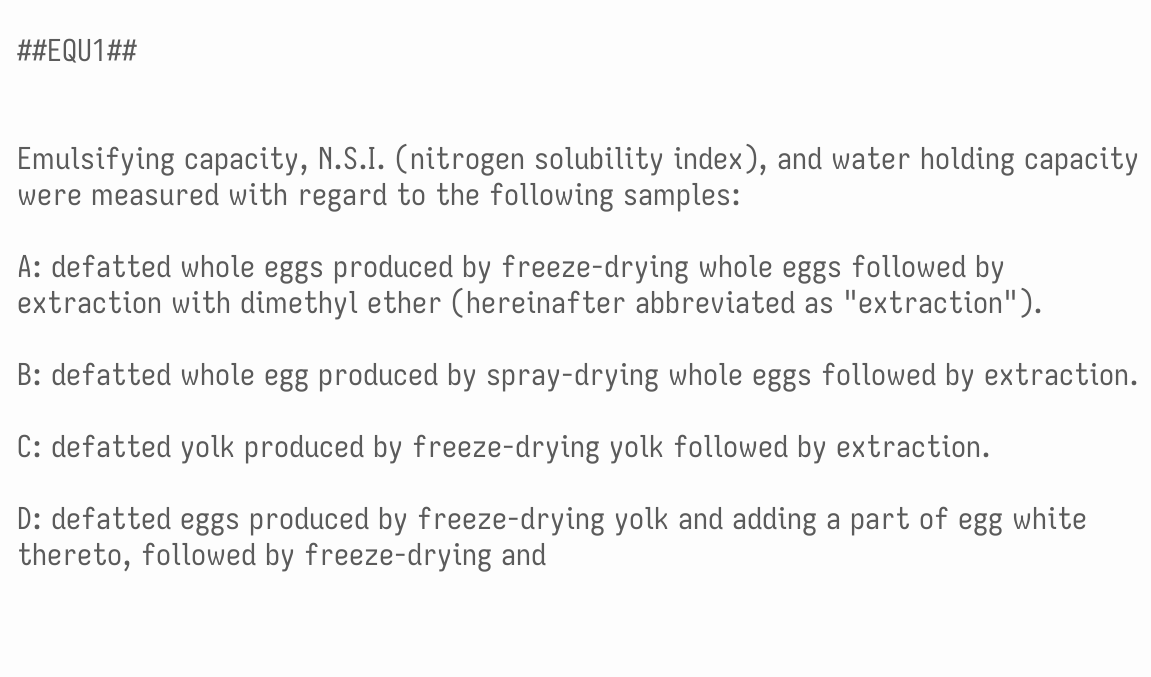##EQU1##


Emulsifying capacity, N.S.I. (nitrogen solubility index), and water holding capacity were measured with regard to the following samples:

A: defatted whole eggs produced by freeze-drying whole eggs followed by extraction with dimethyl ether (hereinafter abbreviated as "extraction").

B: defatted whole egg produced by spray-drying whole eggs followed by extraction.

C: defatted yolk produced by freeze-drying yolk followed by extraction.

D: defatted eggs produced by freeze-drying yolk and adding a part of egg white thereto, followed by freeze-drying and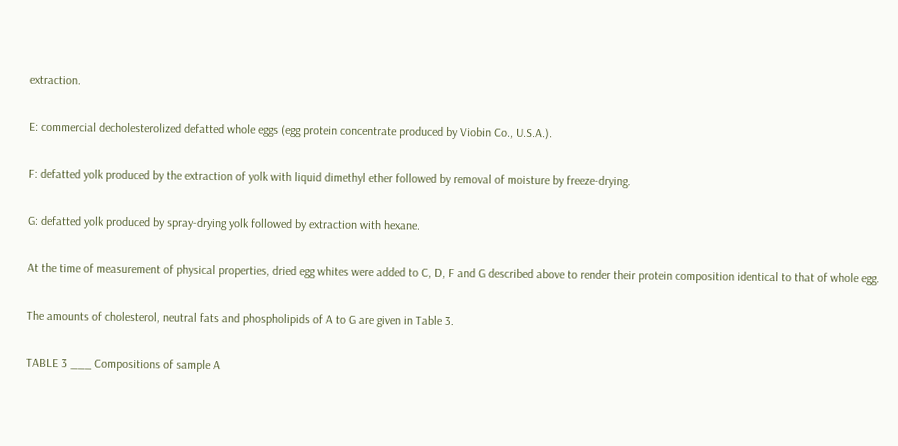extraction.

E: commercial decholesterolized defatted whole eggs (egg protein concentrate produced by Viobin Co., U.S.A.).

F: defatted yolk produced by the extraction of yolk with liquid dimethyl ether followed by removal of moisture by freeze-drying.

G: defatted yolk produced by spray-drying yolk followed by extraction with hexane.

At the time of measurement of physical properties, dried egg whites were added to C, D, F and G described above to render their protein composition identical to that of whole egg.

The amounts of cholesterol, neutral fats and phospholipids of A to G are given in Table 3.

TABLE 3 ___ Compositions of sample A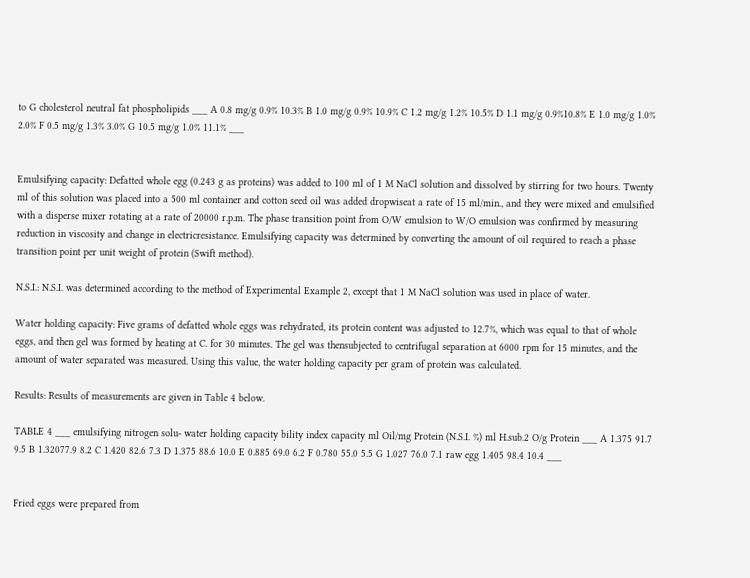to G cholesterol neutral fat phospholipids ___ A 0.8 mg/g 0.9% 10.3% B 1.0 mg/g 0.9% 10.9% C 1.2 mg/g 1.2% 10.5% D 1.1 mg/g 0.9%10.8% E 1.0 mg/g 1.0% 2.0% F 0.5 mg/g 1.3% 3.0% G 10.5 mg/g 1.0% 11.1% ___


Emulsifying capacity: Defatted whole egg (0.243 g as proteins) was added to 100 ml of 1 M NaCl solution and dissolved by stirring for two hours. Twenty ml of this solution was placed into a 500 ml container and cotton seed oil was added dropwiseat a rate of 15 ml/min., and they were mixed and emulsified with a disperse mixer rotating at a rate of 20000 r.p.m. The phase transition point from O/W emulsion to W/O emulsion was confirmed by measuring reduction in viscosity and change in electricresistance. Emulsifying capacity was determined by converting the amount of oil required to reach a phase transition point per unit weight of protein (Swift method).

N.S.I.: N.S.I. was determined according to the method of Experimental Example 2, except that 1 M NaCl solution was used in place of water.

Water holding capacity: Five grams of defatted whole eggs was rehydrated, its protein content was adjusted to 12.7%, which was equal to that of whole eggs, and then gel was formed by heating at C. for 30 minutes. The gel was thensubjected to centrifugal separation at 6000 rpm for 15 minutes, and the amount of water separated was measured. Using this value, the water holding capacity per gram of protein was calculated.

Results: Results of measurements are given in Table 4 below.

TABLE 4 ___ emulsifying nitrogen solu- water holding capacity bility index capacity ml Oil/mg Protein (N.S.I. %) ml H.sub.2 O/g Protein ___ A 1.375 91.7 9.5 B 1.32077.9 8.2 C 1.420 82.6 7.3 D 1.375 88.6 10.0 E 0.885 69.0 6.2 F 0.780 55.0 5.5 G 1.027 76.0 7.1 raw egg 1.405 98.4 10.4 ___


Fried eggs were prepared from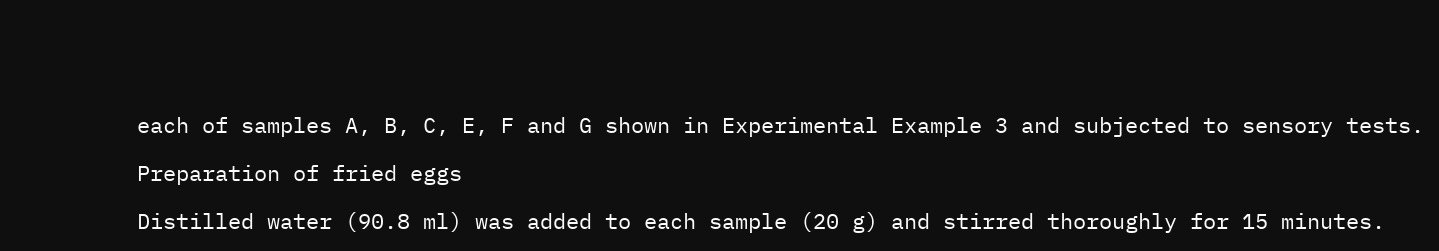each of samples A, B, C, E, F and G shown in Experimental Example 3 and subjected to sensory tests.

Preparation of fried eggs

Distilled water (90.8 ml) was added to each sample (20 g) and stirred thoroughly for 15 minutes.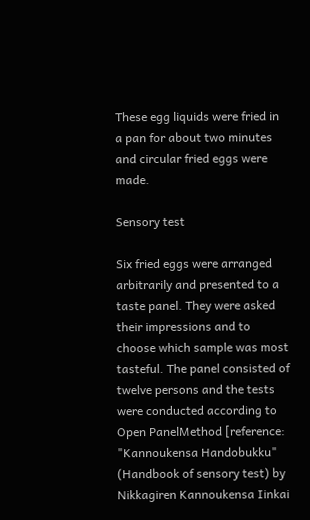These egg liquids were fried in a pan for about two minutes and circular fried eggs were made.

Sensory test

Six fried eggs were arranged arbitrarily and presented to a taste panel. They were asked their impressions and to choose which sample was most tasteful. The panel consisted of twelve persons and the tests were conducted according to Open PanelMethod [reference: "Kannoukensa Handobukku" (Handbook of sensory test) by Nikkagiren Kannoukensa Iinkai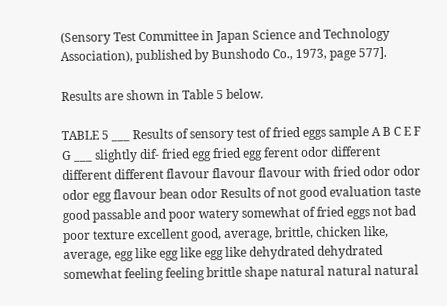(Sensory Test Committee in Japan Science and Technology Association), published by Bunshodo Co., 1973, page 577].

Results are shown in Table 5 below.

TABLE 5 ___ Results of sensory test of fried eggs sample A B C E F G ___ slightly dif- fried egg fried egg ferent odor different different different flavour flavour flavour with fried odor odor odor egg flavour bean odor Results of not good evaluation taste good passable and poor watery somewhat of fried eggs not bad poor texture excellent good, average, brittle, chicken like, average, egg like egg like egg like dehydrated dehydrated somewhat feeling feeling brittle shape natural natural natural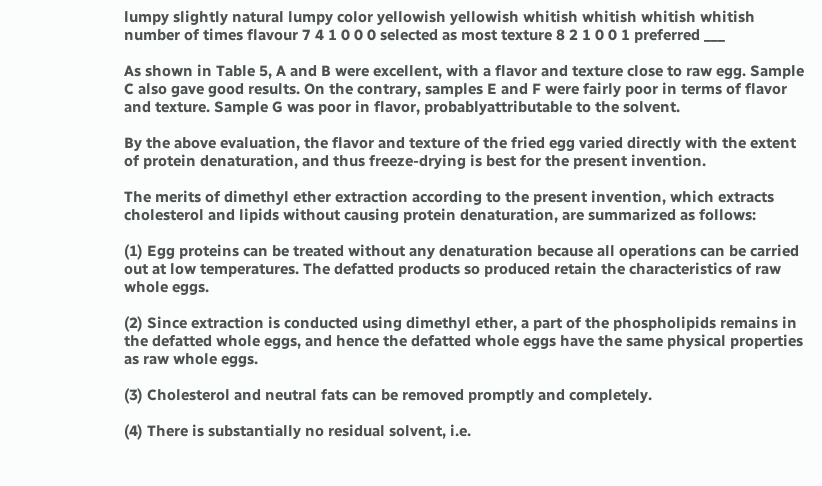lumpy slightly natural lumpy color yellowish yellowish whitish whitish whitish whitish number of times flavour 7 4 1 0 0 0 selected as most texture 8 2 1 0 0 1 preferred ___

As shown in Table 5, A and B were excellent, with a flavor and texture close to raw egg. Sample C also gave good results. On the contrary, samples E and F were fairly poor in terms of flavor and texture. Sample G was poor in flavor, probablyattributable to the solvent.

By the above evaluation, the flavor and texture of the fried egg varied directly with the extent of protein denaturation, and thus freeze-drying is best for the present invention.

The merits of dimethyl ether extraction according to the present invention, which extracts cholesterol and lipids without causing protein denaturation, are summarized as follows:

(1) Egg proteins can be treated without any denaturation because all operations can be carried out at low temperatures. The defatted products so produced retain the characteristics of raw whole eggs.

(2) Since extraction is conducted using dimethyl ether, a part of the phospholipids remains in the defatted whole eggs, and hence the defatted whole eggs have the same physical properties as raw whole eggs.

(3) Cholesterol and neutral fats can be removed promptly and completely.

(4) There is substantially no residual solvent, i.e.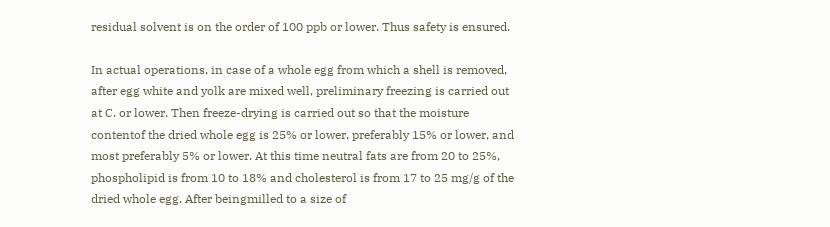residual solvent is on the order of 100 ppb or lower. Thus safety is ensured.

In actual operations, in case of a whole egg from which a shell is removed, after egg white and yolk are mixed well, preliminary freezing is carried out at C. or lower. Then freeze-drying is carried out so that the moisture contentof the dried whole egg is 25% or lower, preferably 15% or lower, and most preferably 5% or lower. At this time neutral fats are from 20 to 25%, phospholipid is from 10 to 18% and cholesterol is from 17 to 25 mg/g of the dried whole egg. After beingmilled to a size of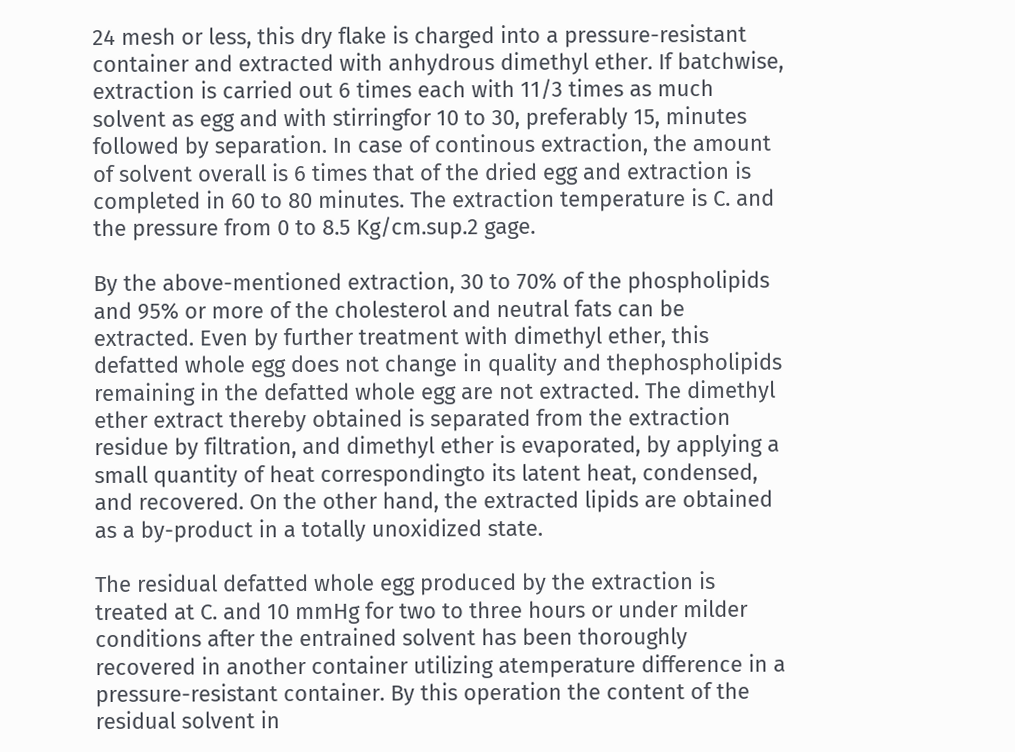24 mesh or less, this dry flake is charged into a pressure-resistant container and extracted with anhydrous dimethyl ether. If batchwise, extraction is carried out 6 times each with 11/3 times as much solvent as egg and with stirringfor 10 to 30, preferably 15, minutes followed by separation. In case of continous extraction, the amount of solvent overall is 6 times that of the dried egg and extraction is completed in 60 to 80 minutes. The extraction temperature is C. and the pressure from 0 to 8.5 Kg/cm.sup.2 gage.

By the above-mentioned extraction, 30 to 70% of the phospholipids and 95% or more of the cholesterol and neutral fats can be extracted. Even by further treatment with dimethyl ether, this defatted whole egg does not change in quality and thephospholipids remaining in the defatted whole egg are not extracted. The dimethyl ether extract thereby obtained is separated from the extraction residue by filtration, and dimethyl ether is evaporated, by applying a small quantity of heat correspondingto its latent heat, condensed, and recovered. On the other hand, the extracted lipids are obtained as a by-product in a totally unoxidized state.

The residual defatted whole egg produced by the extraction is treated at C. and 10 mmHg for two to three hours or under milder conditions after the entrained solvent has been thoroughly recovered in another container utilizing atemperature difference in a pressure-resistant container. By this operation the content of the residual solvent in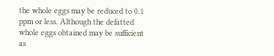the whole eggs may be reduced to 0.1 ppm or less. Although the defatted whole eggs obtained may be sufficient as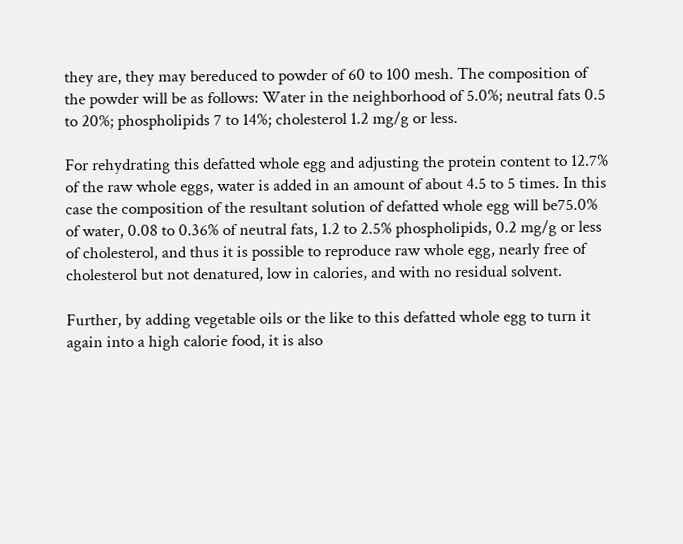they are, they may bereduced to powder of 60 to 100 mesh. The composition of the powder will be as follows: Water in the neighborhood of 5.0%; neutral fats 0.5 to 20%; phospholipids 7 to 14%; cholesterol 1.2 mg/g or less.

For rehydrating this defatted whole egg and adjusting the protein content to 12.7% of the raw whole eggs, water is added in an amount of about 4.5 to 5 times. In this case the composition of the resultant solution of defatted whole egg will be75.0% of water, 0.08 to 0.36% of neutral fats, 1.2 to 2.5% phospholipids, 0.2 mg/g or less of cholesterol, and thus it is possible to reproduce raw whole egg, nearly free of cholesterol but not denatured, low in calories, and with no residual solvent.

Further, by adding vegetable oils or the like to this defatted whole egg to turn it again into a high calorie food, it is also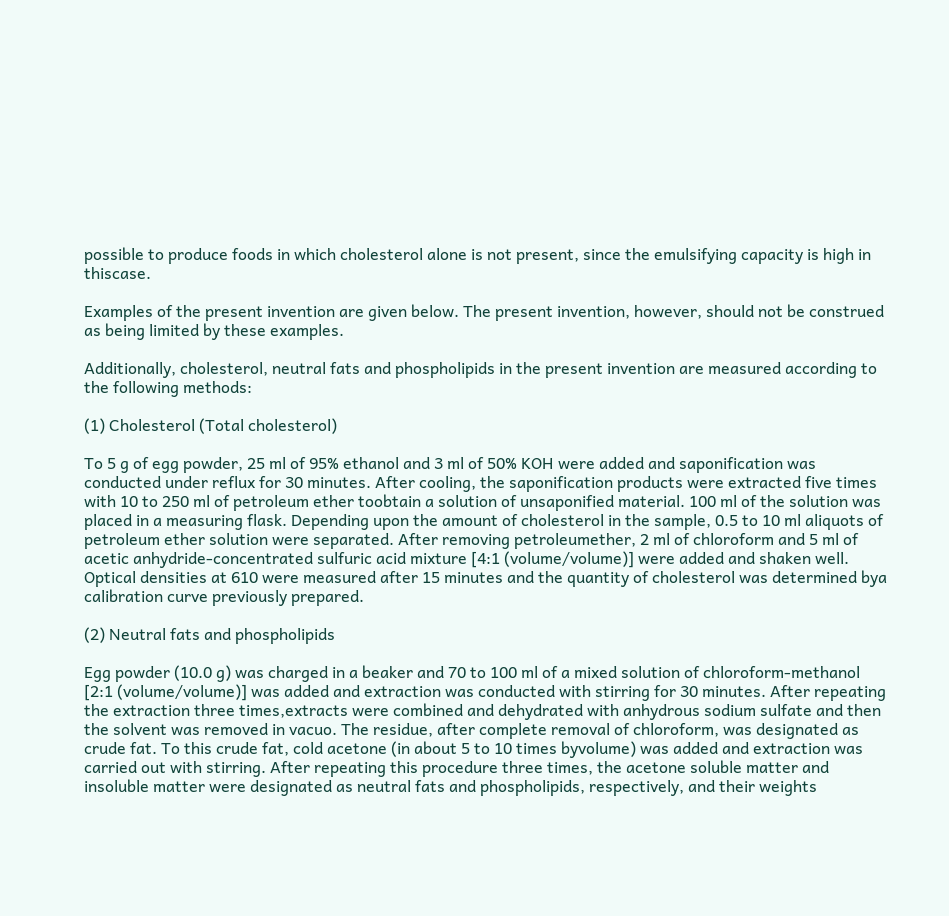possible to produce foods in which cholesterol alone is not present, since the emulsifying capacity is high in thiscase.

Examples of the present invention are given below. The present invention, however, should not be construed as being limited by these examples.

Additionally, cholesterol, neutral fats and phospholipids in the present invention are measured according to the following methods:

(1) Cholesterol (Total cholesterol)

To 5 g of egg powder, 25 ml of 95% ethanol and 3 ml of 50% KOH were added and saponification was conducted under reflux for 30 minutes. After cooling, the saponification products were extracted five times with 10 to 250 ml of petroleum ether toobtain a solution of unsaponified material. 100 ml of the solution was placed in a measuring flask. Depending upon the amount of cholesterol in the sample, 0.5 to 10 ml aliquots of petroleum ether solution were separated. After removing petroleumether, 2 ml of chloroform and 5 ml of acetic anhydride-concentrated sulfuric acid mixture [4:1 (volume/volume)] were added and shaken well. Optical densities at 610 were measured after 15 minutes and the quantity of cholesterol was determined bya calibration curve previously prepared.

(2) Neutral fats and phospholipids

Egg powder (10.0 g) was charged in a beaker and 70 to 100 ml of a mixed solution of chloroform-methanol [2:1 (volume/volume)] was added and extraction was conducted with stirring for 30 minutes. After repeating the extraction three times,extracts were combined and dehydrated with anhydrous sodium sulfate and then the solvent was removed in vacuo. The residue, after complete removal of chloroform, was designated as crude fat. To this crude fat, cold acetone (in about 5 to 10 times byvolume) was added and extraction was carried out with stirring. After repeating this procedure three times, the acetone soluble matter and insoluble matter were designated as neutral fats and phospholipids, respectively, and their weights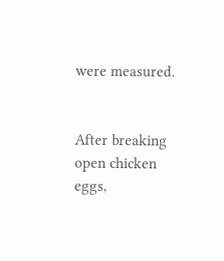were measured.


After breaking open chicken eggs,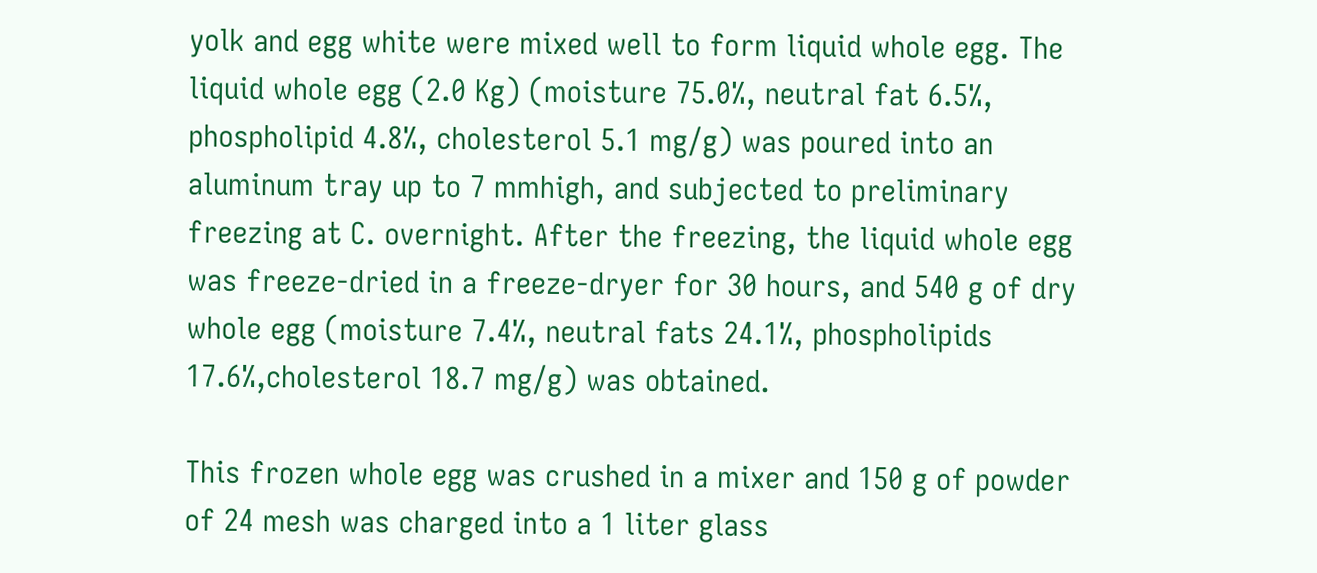yolk and egg white were mixed well to form liquid whole egg. The liquid whole egg (2.0 Kg) (moisture 75.0%, neutral fat 6.5%, phospholipid 4.8%, cholesterol 5.1 mg/g) was poured into an aluminum tray up to 7 mmhigh, and subjected to preliminary freezing at C. overnight. After the freezing, the liquid whole egg was freeze-dried in a freeze-dryer for 30 hours, and 540 g of dry whole egg (moisture 7.4%, neutral fats 24.1%, phospholipids 17.6%,cholesterol 18.7 mg/g) was obtained.

This frozen whole egg was crushed in a mixer and 150 g of powder of 24 mesh was charged into a 1 liter glass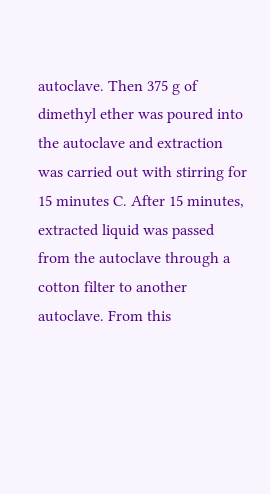autoclave. Then 375 g of dimethyl ether was poured into the autoclave and extraction was carried out with stirring for 15 minutes C. After 15 minutes, extracted liquid was passed from the autoclave through a cotton filter to another autoclave. From this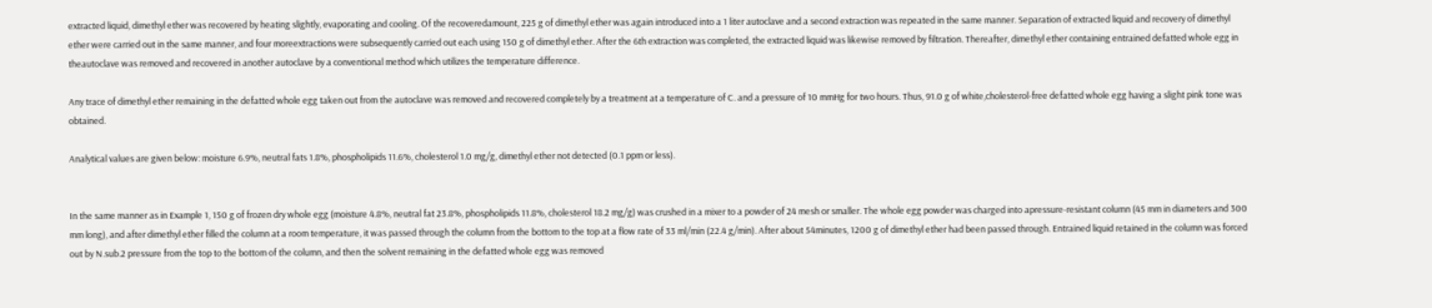extracted liquid, dimethyl ether was recovered by heating slightly, evaporating and cooling. Of the recoveredamount, 225 g of dimethyl ether was again introduced into a 1 liter autoclave and a second extraction was repeated in the same manner. Separation of extracted liquid and recovery of dimethyl ether were carried out in the same manner, and four moreextractions were subsequently carried out each using 150 g of dimethyl ether. After the 6th extraction was completed, the extracted liquid was likewise removed by filtration. Thereafter, dimethyl ether containing entrained defatted whole egg in theautoclave was removed and recovered in another autoclave by a conventional method which utilizes the temperature difference.

Any trace of dimethyl ether remaining in the defatted whole egg taken out from the autoclave was removed and recovered completely by a treatment at a temperature of C. and a pressure of 10 mmHg for two hours. Thus, 91.0 g of white,cholesterol-free defatted whole egg having a slight pink tone was obtained.

Analytical values are given below: moisture 6.9%, neutral fats 1.8%, phospholipids 11.6%, cholesterol 1.0 mg/g, dimethyl ether not detected (0.1 ppm or less).


In the same manner as in Example 1, 150 g of frozen dry whole egg (moisture 4.8%, neutral fat 23.8%, phospholipids 11.8%, cholesterol 18.2 mg/g) was crushed in a mixer to a powder of 24 mesh or smaller. The whole egg powder was charged into apressure-resistant column (45 mm in diameters and 300 mm long), and after dimethyl ether filled the column at a room temperature, it was passed through the column from the bottom to the top at a flow rate of 33 ml/min (22.4 g/min). After about 54minutes, 1200 g of dimethyl ether had been passed through. Entrained liquid retained in the column was forced out by N.sub.2 pressure from the top to the bottom of the column, and then the solvent remaining in the defatted whole egg was removed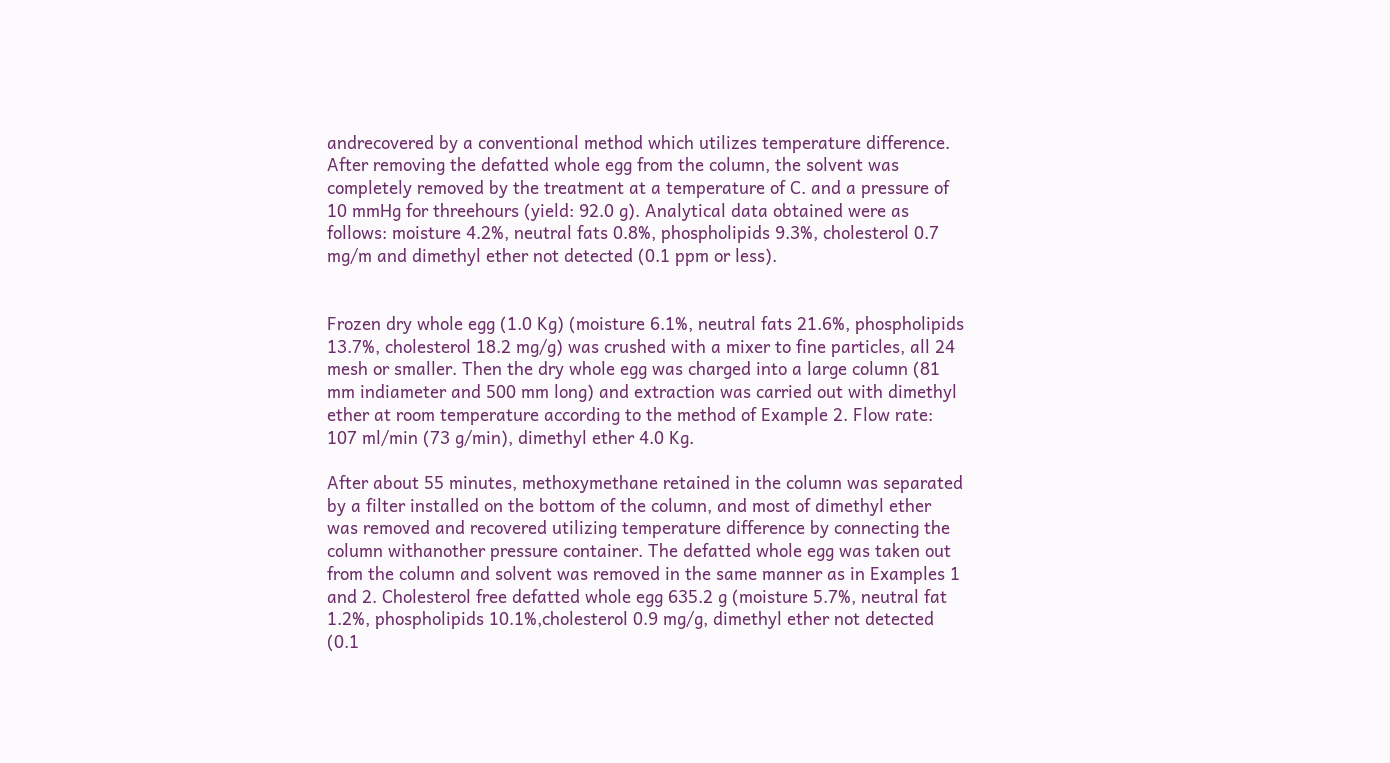andrecovered by a conventional method which utilizes temperature difference. After removing the defatted whole egg from the column, the solvent was completely removed by the treatment at a temperature of C. and a pressure of 10 mmHg for threehours (yield: 92.0 g). Analytical data obtained were as follows: moisture 4.2%, neutral fats 0.8%, phospholipids 9.3%, cholesterol 0.7 mg/m and dimethyl ether not detected (0.1 ppm or less).


Frozen dry whole egg (1.0 Kg) (moisture 6.1%, neutral fats 21.6%, phospholipids 13.7%, cholesterol 18.2 mg/g) was crushed with a mixer to fine particles, all 24 mesh or smaller. Then the dry whole egg was charged into a large column (81 mm indiameter and 500 mm long) and extraction was carried out with dimethyl ether at room temperature according to the method of Example 2. Flow rate: 107 ml/min (73 g/min), dimethyl ether 4.0 Kg.

After about 55 minutes, methoxymethane retained in the column was separated by a filter installed on the bottom of the column, and most of dimethyl ether was removed and recovered utilizing temperature difference by connecting the column withanother pressure container. The defatted whole egg was taken out from the column and solvent was removed in the same manner as in Examples 1 and 2. Cholesterol free defatted whole egg 635.2 g (moisture 5.7%, neutral fat 1.2%, phospholipids 10.1%,cholesterol 0.9 mg/g, dimethyl ether not detected (0.1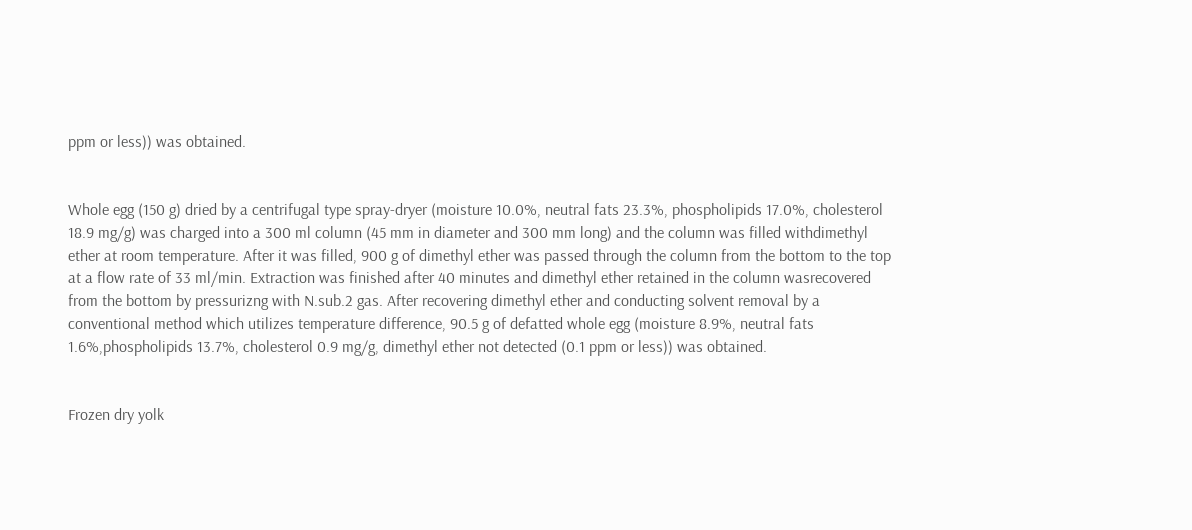ppm or less)) was obtained.


Whole egg (150 g) dried by a centrifugal type spray-dryer (moisture 10.0%, neutral fats 23.3%, phospholipids 17.0%, cholesterol 18.9 mg/g) was charged into a 300 ml column (45 mm in diameter and 300 mm long) and the column was filled withdimethyl ether at room temperature. After it was filled, 900 g of dimethyl ether was passed through the column from the bottom to the top at a flow rate of 33 ml/min. Extraction was finished after 40 minutes and dimethyl ether retained in the column wasrecovered from the bottom by pressurizng with N.sub.2 gas. After recovering dimethyl ether and conducting solvent removal by a conventional method which utilizes temperature difference, 90.5 g of defatted whole egg (moisture 8.9%, neutral fats 1.6%,phospholipids 13.7%, cholesterol 0.9 mg/g, dimethyl ether not detected (0.1 ppm or less)) was obtained.


Frozen dry yolk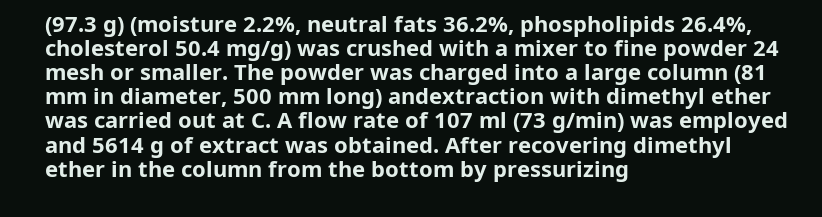(97.3 g) (moisture 2.2%, neutral fats 36.2%, phospholipids 26.4%, cholesterol 50.4 mg/g) was crushed with a mixer to fine powder 24 mesh or smaller. The powder was charged into a large column (81 mm in diameter, 500 mm long) andextraction with dimethyl ether was carried out at C. A flow rate of 107 ml (73 g/min) was employed and 5614 g of extract was obtained. After recovering dimethyl ether in the column from the bottom by pressurizing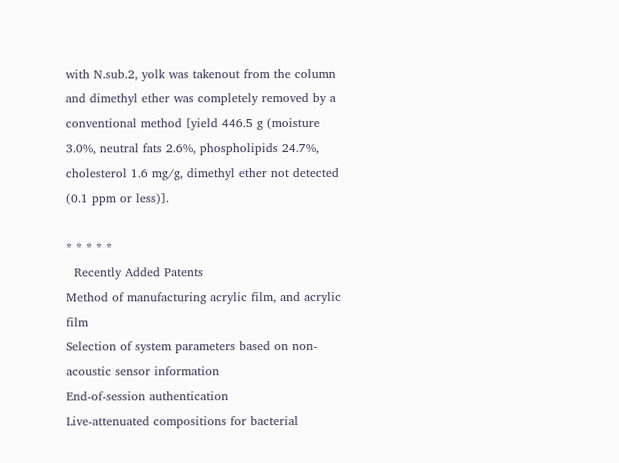with N.sub.2, yolk was takenout from the column and dimethyl ether was completely removed by a conventional method [yield 446.5 g (moisture 3.0%, neutral fats 2.6%, phospholipids 24.7%, cholesterol 1.6 mg/g, dimethyl ether not detected (0.1 ppm or less)].

* * * * *
  Recently Added Patents
Method of manufacturing acrylic film, and acrylic film
Selection of system parameters based on non-acoustic sensor information
End-of-session authentication
Live-attenuated compositions for bacterial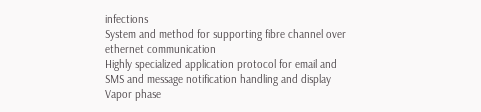infections
System and method for supporting fibre channel over ethernet communication
Highly specialized application protocol for email and SMS and message notification handling and display
Vapor phase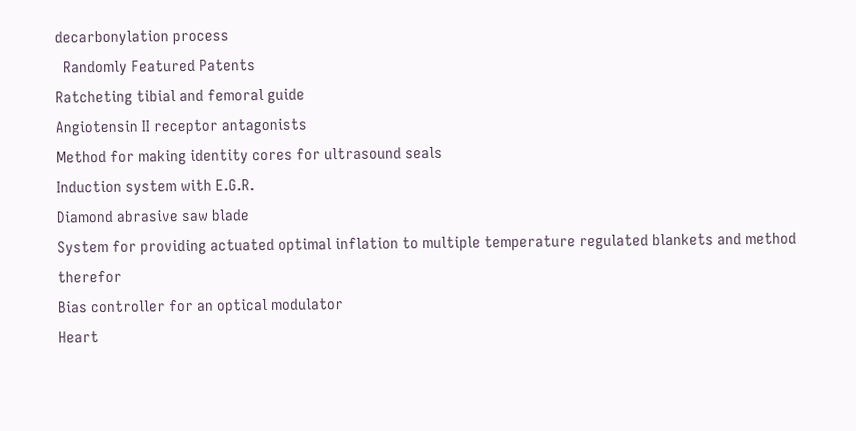decarbonylation process
  Randomly Featured Patents
Ratcheting tibial and femoral guide
Angiotensin II receptor antagonists
Method for making identity cores for ultrasound seals
Induction system with E.G.R.
Diamond abrasive saw blade
System for providing actuated optimal inflation to multiple temperature regulated blankets and method therefor
Bias controller for an optical modulator
Heart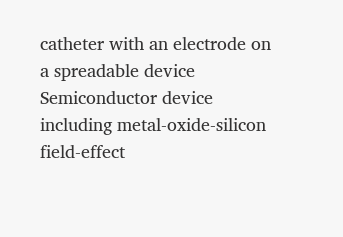catheter with an electrode on a spreadable device
Semiconductor device including metal-oxide-silicon field-effect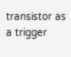transistor as a trigger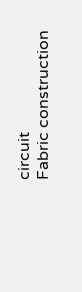circuit
Fabric construction